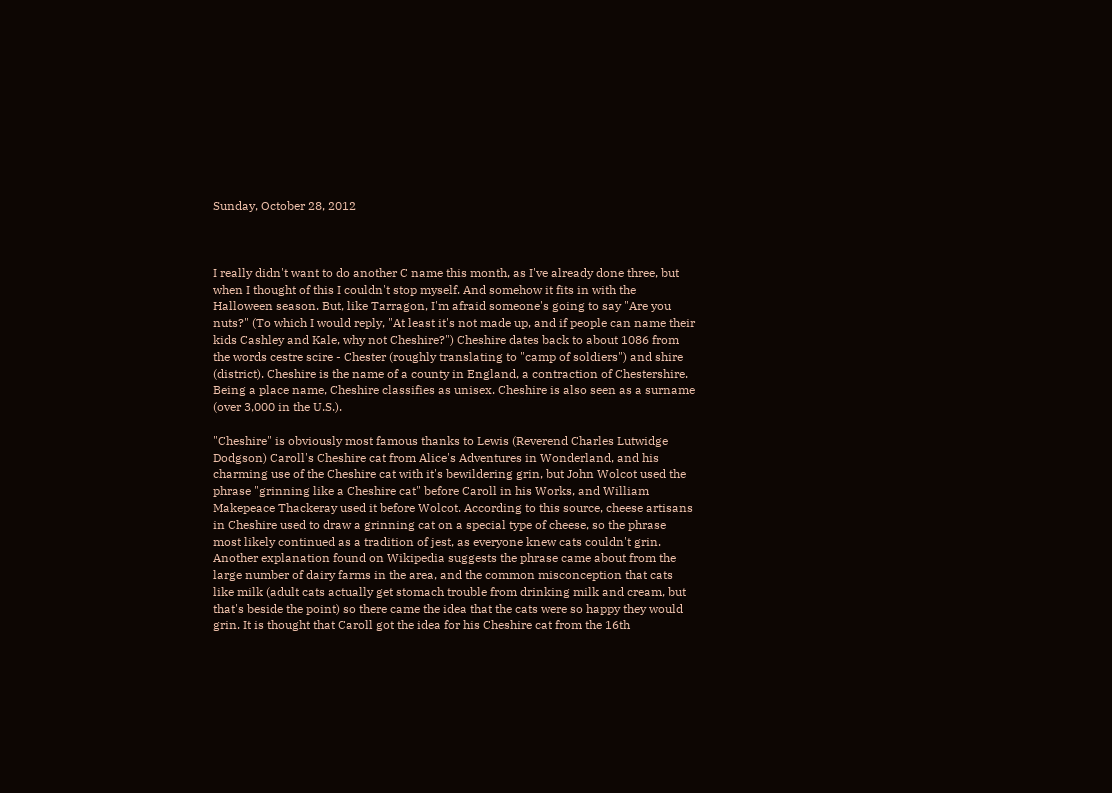Sunday, October 28, 2012



I really didn't want to do another C name this month, as I've already done three, but when I thought of this I couldn't stop myself. And somehow it fits in with the Halloween season. But, like Tarragon, I'm afraid someone's going to say "Are you nuts?" (To which I would reply, "At least it's not made up, and if people can name their kids Cashley and Kale, why not Cheshire?") Cheshire dates back to about 1086 from the words cestre scire - Chester (roughly translating to "camp of soldiers") and shire (district). Cheshire is the name of a county in England, a contraction of Chestershire. Being a place name, Cheshire classifies as unisex. Cheshire is also seen as a surname (over 3,000 in the U.S.).

"Cheshire" is obviously most famous thanks to Lewis (Reverend Charles Lutwidge Dodgson) Caroll's Cheshire cat from Alice's Adventures in Wonderland, and his charming use of the Cheshire cat with it's bewildering grin, but John Wolcot used the phrase "grinning like a Cheshire cat" before Caroll in his Works, and William Makepeace Thackeray used it before Wolcot. According to this source, cheese artisans in Cheshire used to draw a grinning cat on a special type of cheese, so the phrase most likely continued as a tradition of jest, as everyone knew cats couldn't grin. Another explanation found on Wikipedia suggests the phrase came about from the large number of dairy farms in the area, and the common misconception that cats like milk (adult cats actually get stomach trouble from drinking milk and cream, but that's beside the point) so there came the idea that the cats were so happy they would grin. It is thought that Caroll got the idea for his Cheshire cat from the 16th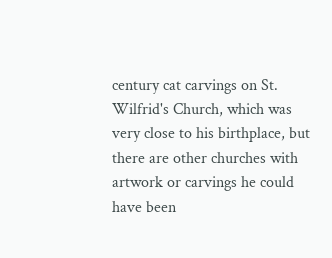century cat carvings on St. Wilfrid's Church, which was very close to his birthplace, but there are other churches with artwork or carvings he could have been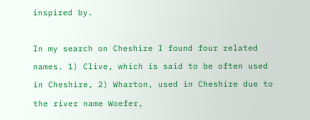inspired by.

In my search on Cheshire I found four related names. 1) Clive, which is said to be often used in Cheshire, 2) Wharton, used in Cheshire due to the river name Woefer,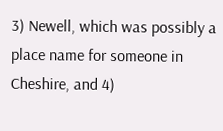3) Newell, which was possibly a place name for someone in Cheshire, and 4)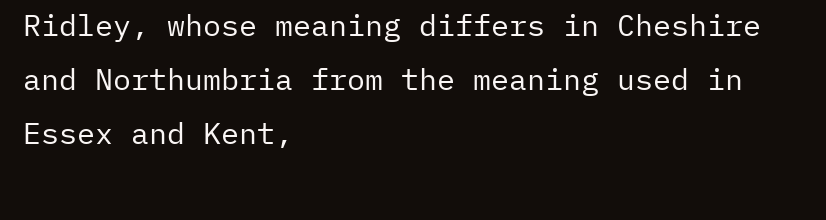Ridley, whose meaning differs in Cheshire and Northumbria from the meaning used in Essex and Kent,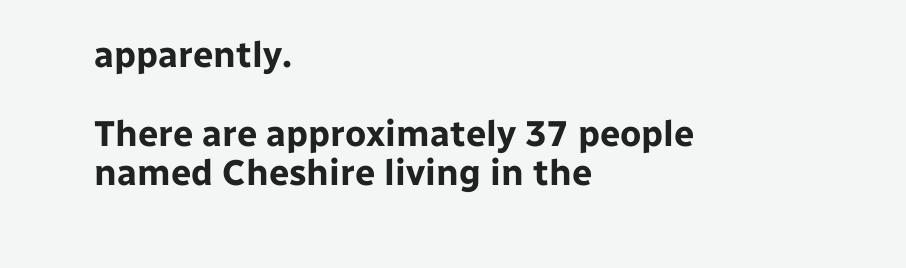apparently.

There are approximately 37 people named Cheshire living in the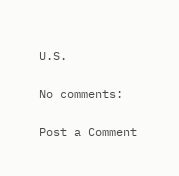U.S.

No comments:

Post a Comment